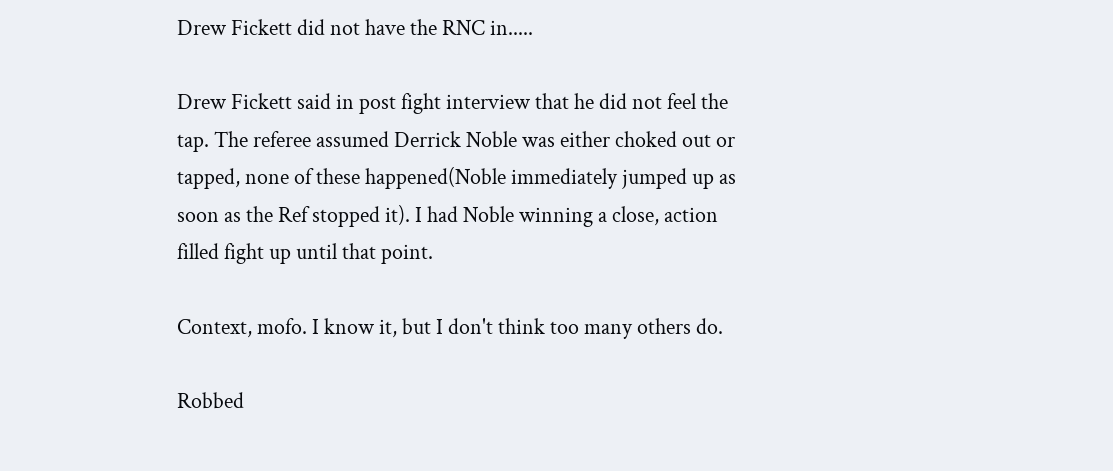Drew Fickett did not have the RNC in.....

Drew Fickett said in post fight interview that he did not feel the tap. The referee assumed Derrick Noble was either choked out or tapped, none of these happened(Noble immediately jumped up as soon as the Ref stopped it). I had Noble winning a close, action filled fight up until that point.

Context, mofo. I know it, but I don't think too many others do.

Robbed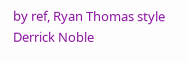by ref, Ryan Thomas style Derrick Noble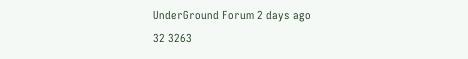UnderGround Forum 2 days ago
32 3263